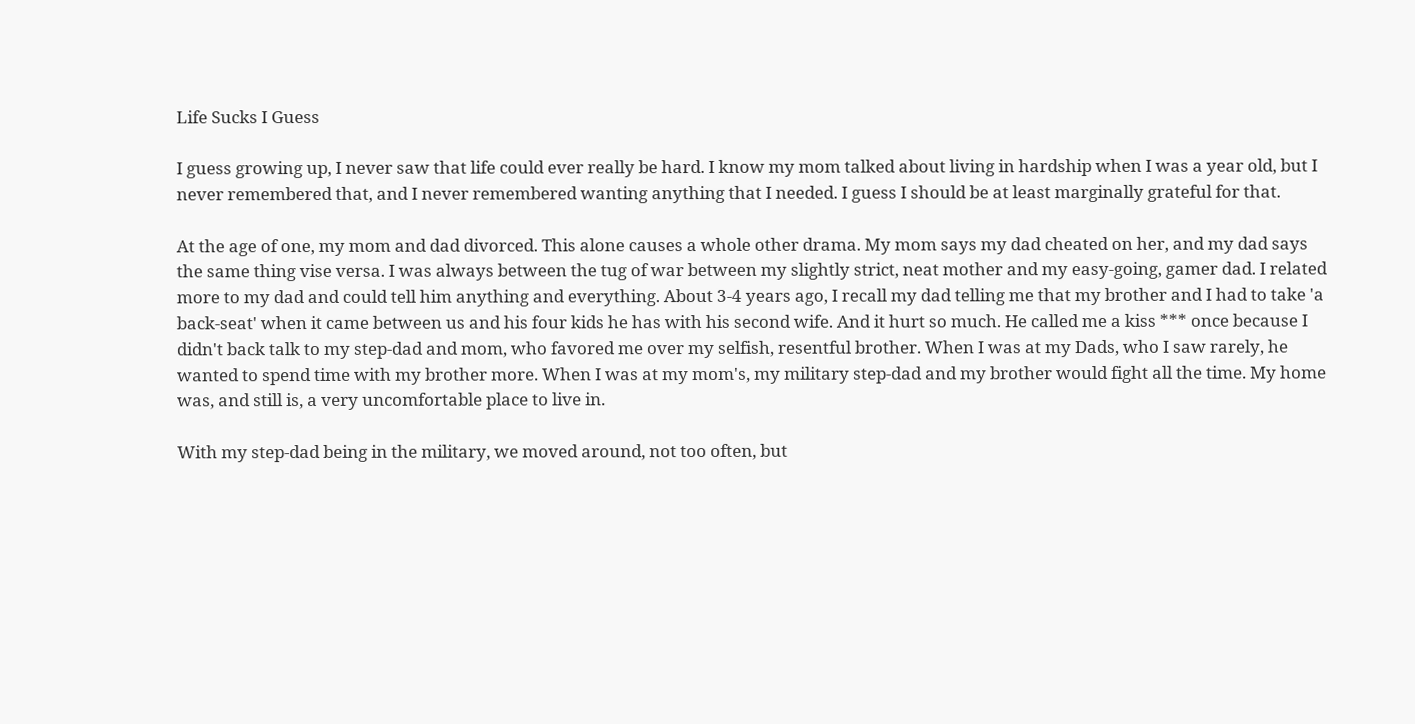Life Sucks I Guess

I guess growing up, I never saw that life could ever really be hard. I know my mom talked about living in hardship when I was a year old, but I never remembered that, and I never remembered wanting anything that I needed. I guess I should be at least marginally grateful for that.

At the age of one, my mom and dad divorced. This alone causes a whole other drama. My mom says my dad cheated on her, and my dad says the same thing vise versa. I was always between the tug of war between my slightly strict, neat mother and my easy-going, gamer dad. I related more to my dad and could tell him anything and everything. About 3-4 years ago, I recall my dad telling me that my brother and I had to take 'a back-seat' when it came between us and his four kids he has with his second wife. And it hurt so much. He called me a kiss *** once because I didn't back talk to my step-dad and mom, who favored me over my selfish, resentful brother. When I was at my Dads, who I saw rarely, he wanted to spend time with my brother more. When I was at my mom's, my military step-dad and my brother would fight all the time. My home was, and still is, a very uncomfortable place to live in.

With my step-dad being in the military, we moved around, not too often, but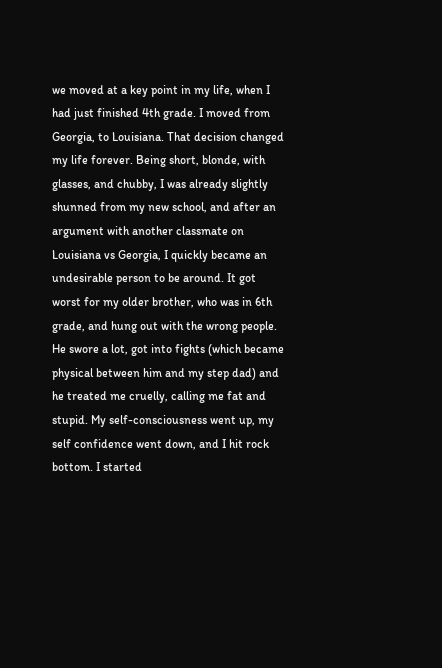we moved at a key point in my life, when I had just finished 4th grade. I moved from Georgia, to Louisiana. That decision changed my life forever. Being short, blonde, with glasses, and chubby, I was already slightly shunned from my new school, and after an argument with another classmate on Louisiana vs Georgia, I quickly became an undesirable person to be around. It got worst for my older brother, who was in 6th grade, and hung out with the wrong people. He swore a lot, got into fights (which became physical between him and my step dad) and he treated me cruelly, calling me fat and stupid. My self-consciousness went up, my self confidence went down, and I hit rock bottom. I started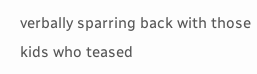verbally sparring back with those kids who teased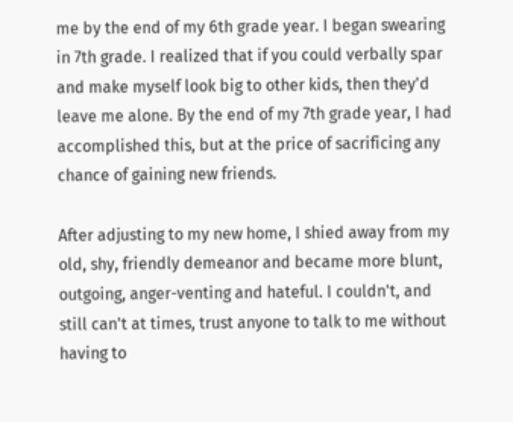me by the end of my 6th grade year. I began swearing in 7th grade. I realized that if you could verbally spar and make myself look big to other kids, then they'd leave me alone. By the end of my 7th grade year, I had accomplished this, but at the price of sacrificing any chance of gaining new friends.

After adjusting to my new home, I shied away from my old, shy, friendly demeanor and became more blunt, outgoing, anger-venting and hateful. I couldn't, and still can't at times, trust anyone to talk to me without having to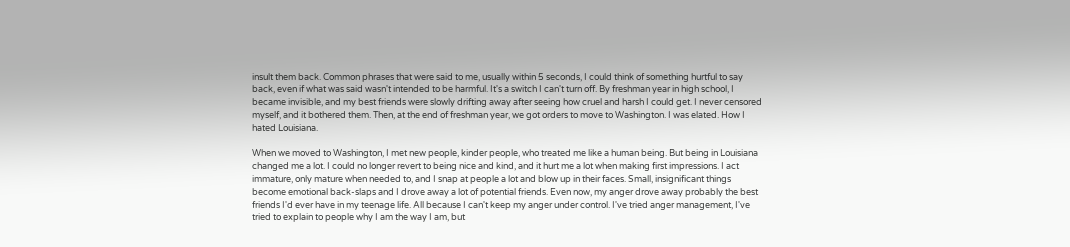insult them back. Common phrases that were said to me, usually within 5 seconds, I could think of something hurtful to say back, even if what was said wasn't intended to be harmful. It's a switch I can't turn off. By freshman year in high school, I became invisible, and my best friends were slowly drifting away after seeing how cruel and harsh I could get. I never censored myself, and it bothered them. Then, at the end of freshman year, we got orders to move to Washington. I was elated. How I hated Louisiana.

When we moved to Washington, I met new people, kinder people, who treated me like a human being. But being in Louisiana changed me a lot. I could no longer revert to being nice and kind, and it hurt me a lot when making first impressions. I act immature, only mature when needed to, and I snap at people a lot and blow up in their faces. Small, insignificant things become emotional back-slaps and I drove away a lot of potential friends. Even now, my anger drove away probably the best friends I'd ever have in my teenage life. All because I can't keep my anger under control. I've tried anger management, I've tried to explain to people why I am the way I am, but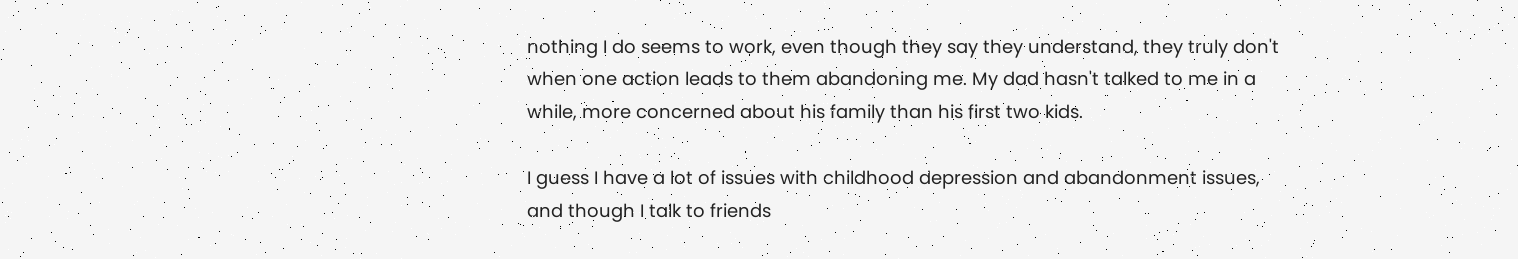nothing I do seems to work, even though they say they understand, they truly don't when one action leads to them abandoning me. My dad hasn't talked to me in a while, more concerned about his family than his first two kids.

I guess I have a lot of issues with childhood depression and abandonment issues, and though I talk to friends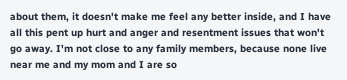about them, it doesn't make me feel any better inside, and I have all this pent up hurt and anger and resentment issues that won't go away. I'm not close to any family members, because none live near me and my mom and I are so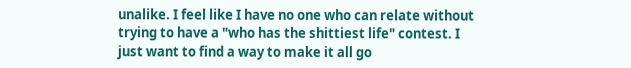unalike. I feel like I have no one who can relate without trying to have a "who has the shittiest life" contest. I just want to find a way to make it all go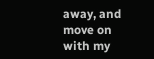away, and move on with my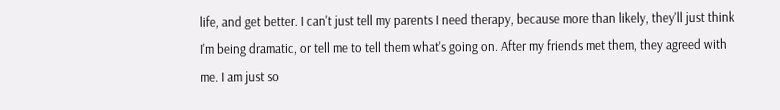life, and get better. I can't just tell my parents I need therapy, because more than likely, they'll just think I'm being dramatic, or tell me to tell them what's going on. After my friends met them, they agreed with me. I am just so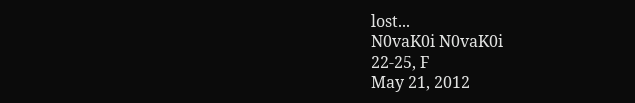lost...
N0vaK0i N0vaK0i
22-25, F
May 21, 2012